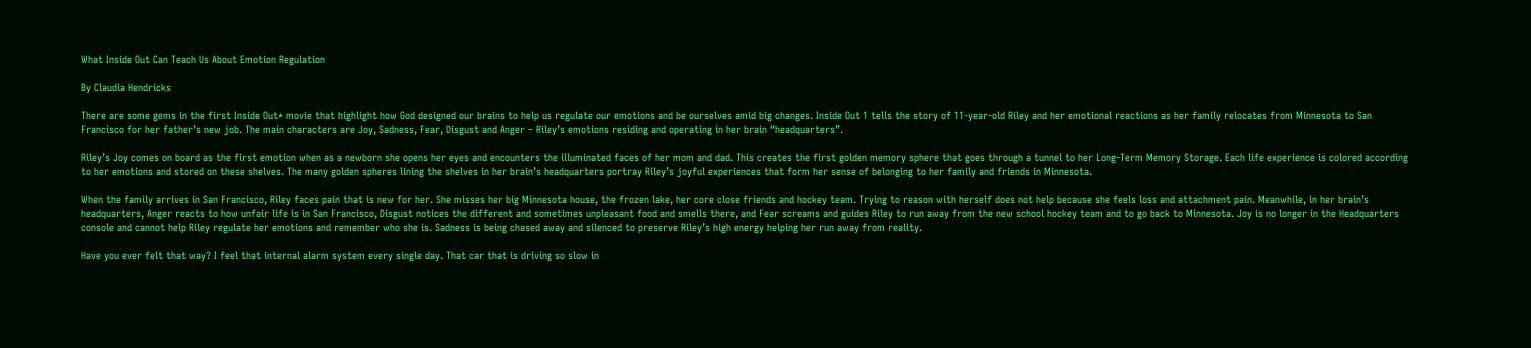What Inside Out Can Teach Us About Emotion Regulation

By Claudia Hendricks

There are some gems in the first Inside Out* movie that highlight how God designed our brains to help us regulate our emotions and be ourselves amid big changes. Inside Out 1 tells the story of 11-year-old Riley and her emotional reactions as her family relocates from Minnesota to San Francisco for her father’s new job. The main characters are Joy, Sadness, Fear, Disgust and Anger – Riley’s emotions residing and operating in her brain “headquarters”.

Riley’s Joy comes on board as the first emotion when as a newborn she opens her eyes and encounters the illuminated faces of her mom and dad. This creates the first golden memory sphere that goes through a tunnel to her Long-Term Memory Storage. Each life experience is colored according to her emotions and stored on these shelves. The many golden spheres lining the shelves in her brain’s headquarters portray Riley’s joyful experiences that form her sense of belonging to her family and friends in Minnesota.

When the family arrives in San Francisco, Riley faces pain that is new for her. She misses her big Minnesota house, the frozen lake, her core close friends and hockey team. Trying to reason with herself does not help because she feels loss and attachment pain. Meanwhile, in her brain’s headquarters, Anger reacts to how unfair life is in San Francisco, Disgust notices the different and sometimes unpleasant food and smells there, and Fear screams and guides Riley to run away from the new school hockey team and to go back to Minnesota. Joy is no longer in the Headquarters console and cannot help Riley regulate her emotions and remember who she is. Sadness is being chased away and silenced to preserve Riley’s high energy helping her run away from reality.

Have you ever felt that way? I feel that internal alarm system every single day. That car that is driving so slow in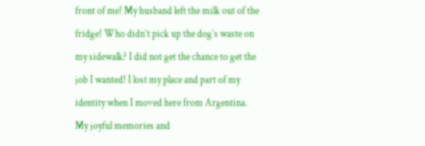front of me! My husband left the milk out of the fridge! Who didn’t pick up the dog’s waste on my sidewalk? I did not get the chance to get the job I wanted! I lost my place and part of my identity when I moved here from Argentina. My joyful memories and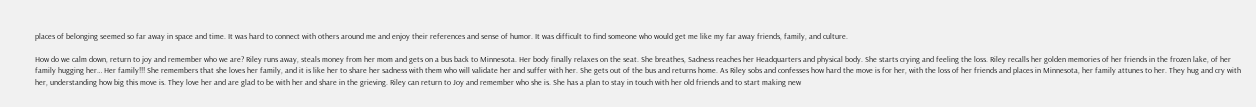places of belonging seemed so far away in space and time. It was hard to connect with others around me and enjoy their references and sense of humor. It was difficult to find someone who would get me like my far away friends, family, and culture.

How do we calm down, return to joy and remember who we are? Riley runs away, steals money from her mom and gets on a bus back to Minnesota. Her body finally relaxes on the seat. She breathes, Sadness reaches her Headquarters and physical body. She starts crying and feeling the loss. Riley recalls her golden memories of her friends in the frozen lake, of her family hugging her… Her family!!! She remembers that she loves her family, and it is like her to share her sadness with them who will validate her and suffer with her. She gets out of the bus and returns home. As Riley sobs and confesses how hard the move is for her, with the loss of her friends and places in Minnesota, her family attunes to her. They hug and cry with her, understanding how big this move is. They love her and are glad to be with her and share in the grieving. Riley can return to Joy and remember who she is. She has a plan to stay in touch with her old friends and to start making new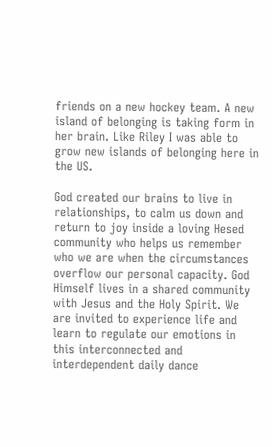friends on a new hockey team. A new island of belonging is taking form in her brain. Like Riley I was able to grow new islands of belonging here in the US.

God created our brains to live in relationships, to calm us down and return to joy inside a loving Hesed community who helps us remember who we are when the circumstances overflow our personal capacity. God Himself lives in a shared community with Jesus and the Holy Spirit. We are invited to experience life and learn to regulate our emotions in this interconnected and interdependent daily dance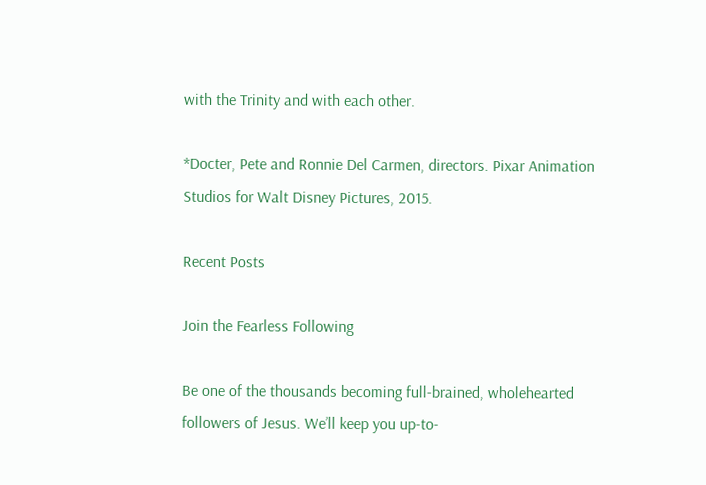with the Trinity and with each other.

*Docter, Pete and Ronnie Del Carmen, directors. Pixar Animation Studios for Walt Disney Pictures, 2015.

Recent Posts

Join the Fearless Following

Be one of the thousands becoming full-brained, wholehearted followers of Jesus. We’ll keep you up-to-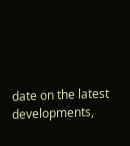date on the latest developments,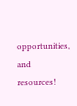opportunities, and resources!